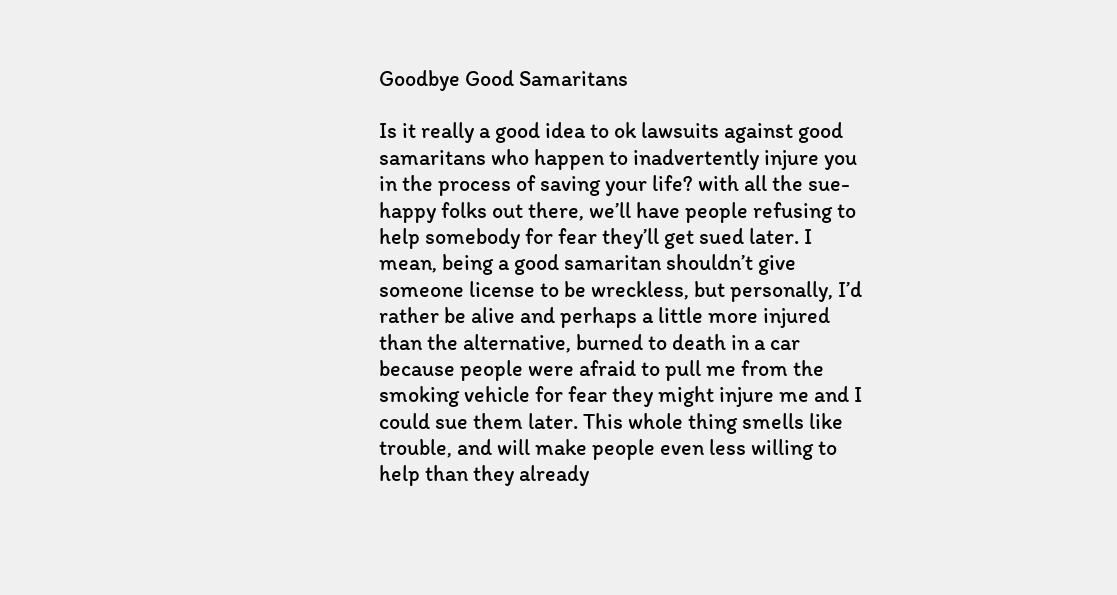Goodbye Good Samaritans

Is it really a good idea to ok lawsuits against good samaritans who happen to inadvertently injure you in the process of saving your life? with all the sue-happy folks out there, we’ll have people refusing to help somebody for fear they’ll get sued later. I mean, being a good samaritan shouldn’t give someone license to be wreckless, but personally, I’d rather be alive and perhaps a little more injured than the alternative, burned to death in a car because people were afraid to pull me from the smoking vehicle for fear they might injure me and I could sue them later. This whole thing smells like trouble, and will make people even less willing to help than they already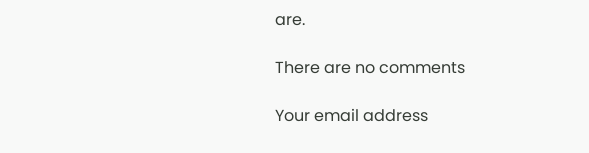are.

There are no comments

Your email address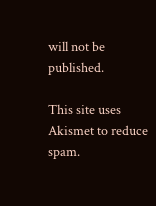will not be published.

This site uses Akismet to reduce spam.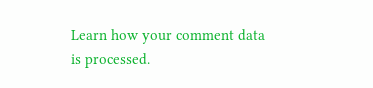Learn how your comment data is processed.